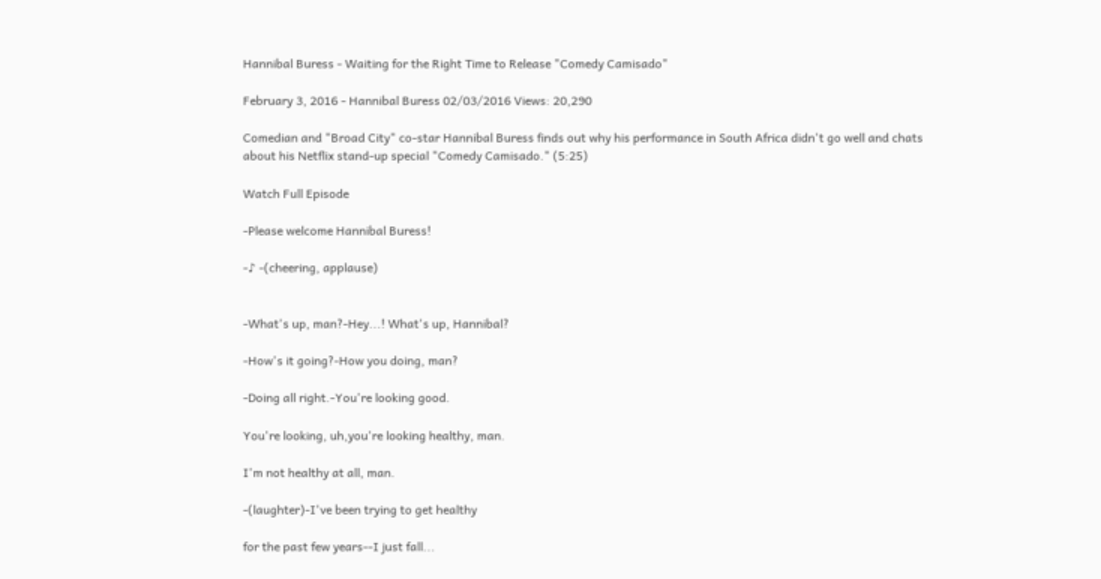Hannibal Buress - Waiting for the Right Time to Release "Comedy Camisado"

February 3, 2016 - Hannibal Buress 02/03/2016 Views: 20,290

Comedian and "Broad City" co-star Hannibal Buress finds out why his performance in South Africa didn't go well and chats about his Netflix stand-up special "Comedy Camisado." (5:25)

Watch Full Episode

-Please welcome Hannibal Buress!

-♪ -(cheering, applause)


-What's up, man?-Hey...! What's up, Hannibal?

-How's it going?-How you doing, man?

-Doing all right.-You're looking good.

You're looking, uh,you're looking healthy, man.

I'm not healthy at all, man.

-(laughter)-I've been trying to get healthy

for the past few years--I just fall...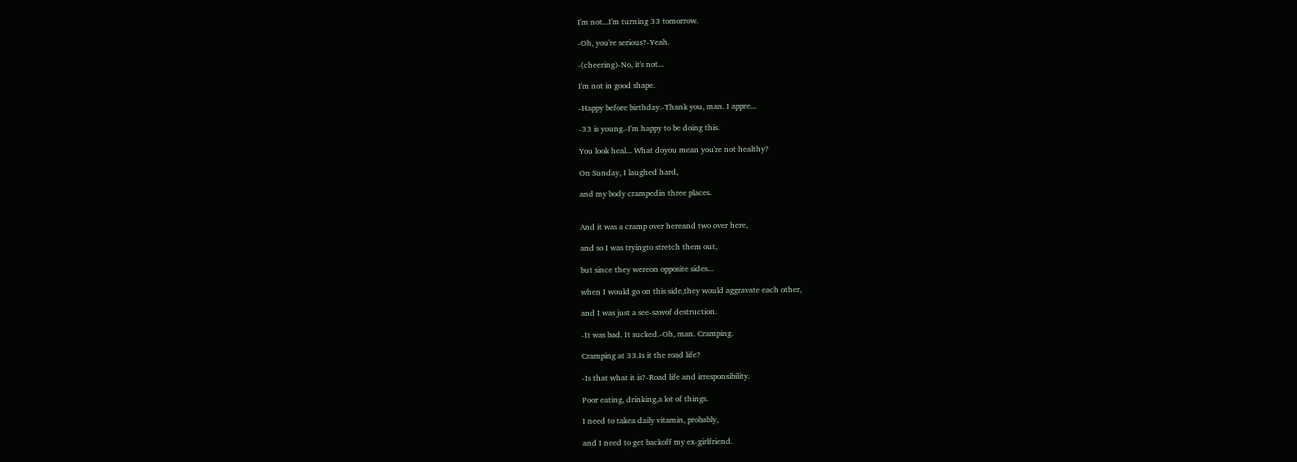I'm not...I'm turning 33 tomorrow.

-Oh, you're serious?-Yeah.

-(cheering)-No, it's not...

I'm not in good shape.

-Happy before birthday.-Thank you, man. I appre...

-33 is young.-I'm happy to be doing this.

You look heal... What doyou mean you're not healthy?

On Sunday, I laughed hard,

and my body crampedin three places.


And it was a cramp over hereand two over here,

and so I was tryingto stretch them out,

but since they wereon opposite sides...

when I would go on this side,they would aggravate each other,

and I was just a see-sawof destruction.

-It was bad. It sucked.-Oh, man. Cramping.

Cramping at 33.Is it the road life?

-Is that what it is?-Road life and irresponsibility.

Poor eating, drinking,a lot of things.

I need to takea daily vitamin, probably,

and I need to get backoff my ex-girlfriend.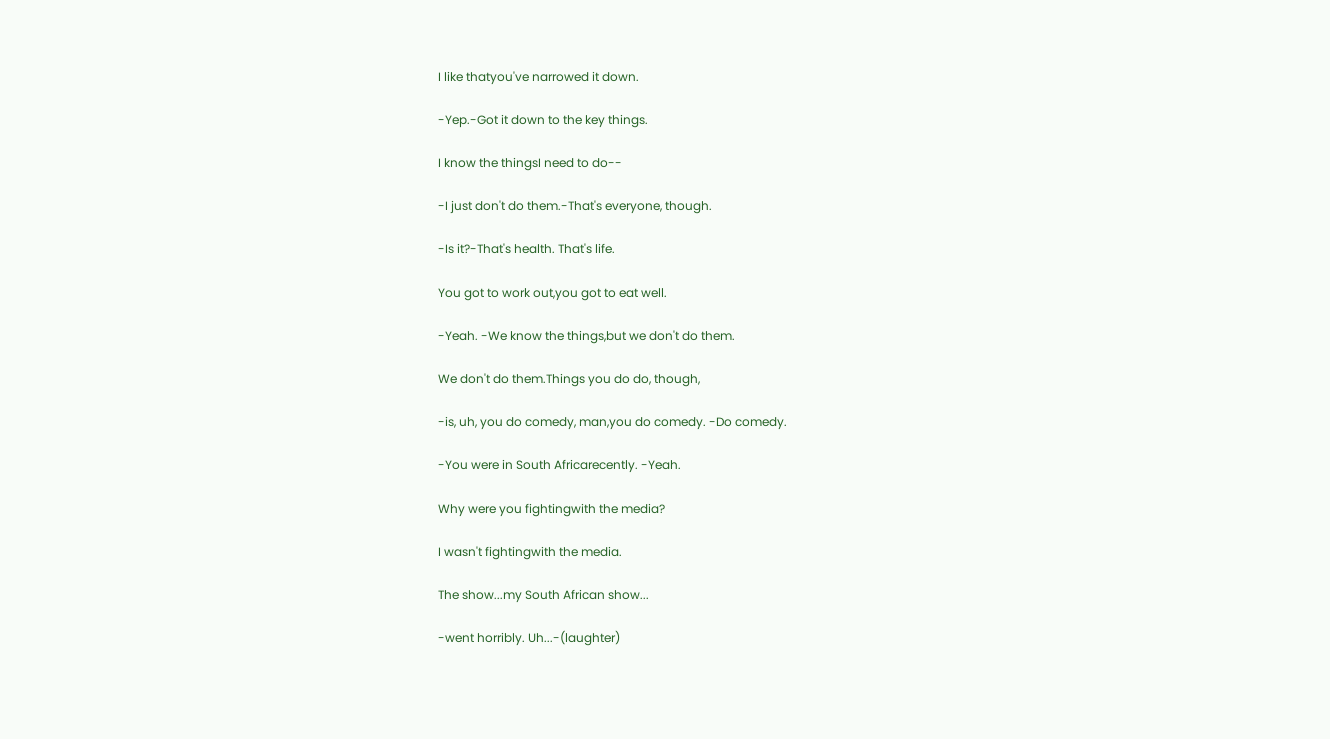I like thatyou've narrowed it down.

-Yep.-Got it down to the key things.

I know the thingsI need to do--

-I just don't do them.-That's everyone, though.

-Is it?-That's health. That's life.

You got to work out,you got to eat well.

-Yeah. -We know the things,but we don't do them.

We don't do them.Things you do do, though,

-is, uh, you do comedy, man,you do comedy. -Do comedy.

-You were in South Africarecently. -Yeah.

Why were you fightingwith the media?

I wasn't fightingwith the media.

The show...my South African show...

-went horribly. Uh...-(laughter)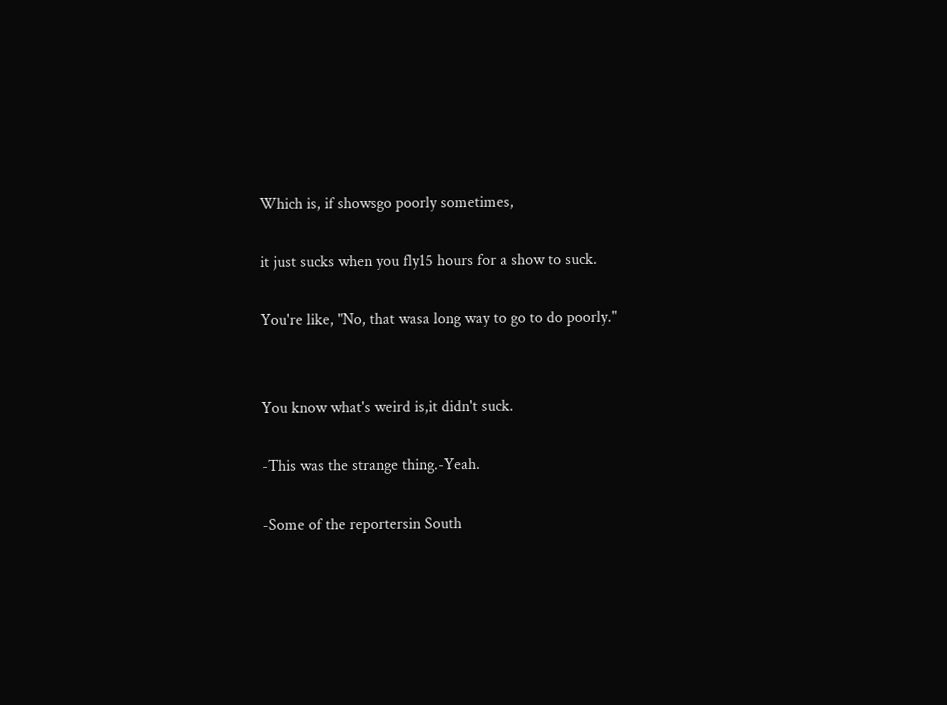Which is, if showsgo poorly sometimes,

it just sucks when you fly15 hours for a show to suck.

You're like, "No, that wasa long way to go to do poorly."


You know what's weird is,it didn't suck.

-This was the strange thing.-Yeah.

-Some of the reportersin South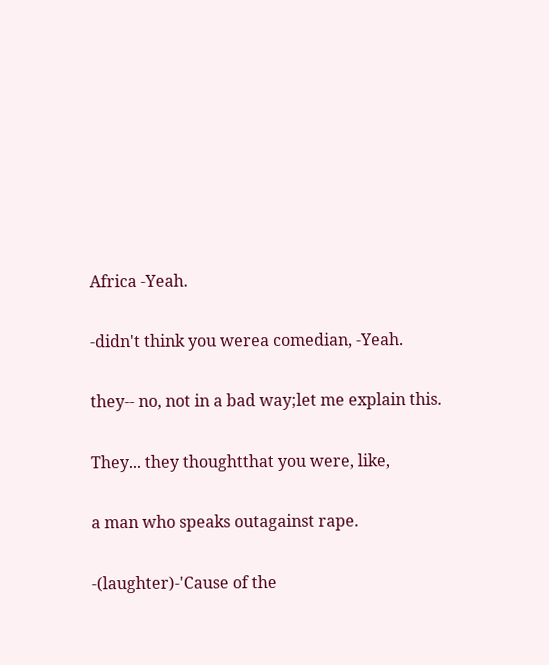Africa -Yeah.

-didn't think you werea comedian, -Yeah.

they-- no, not in a bad way;let me explain this.

They... they thoughtthat you were, like,

a man who speaks outagainst rape.

-(laughter)-'Cause of the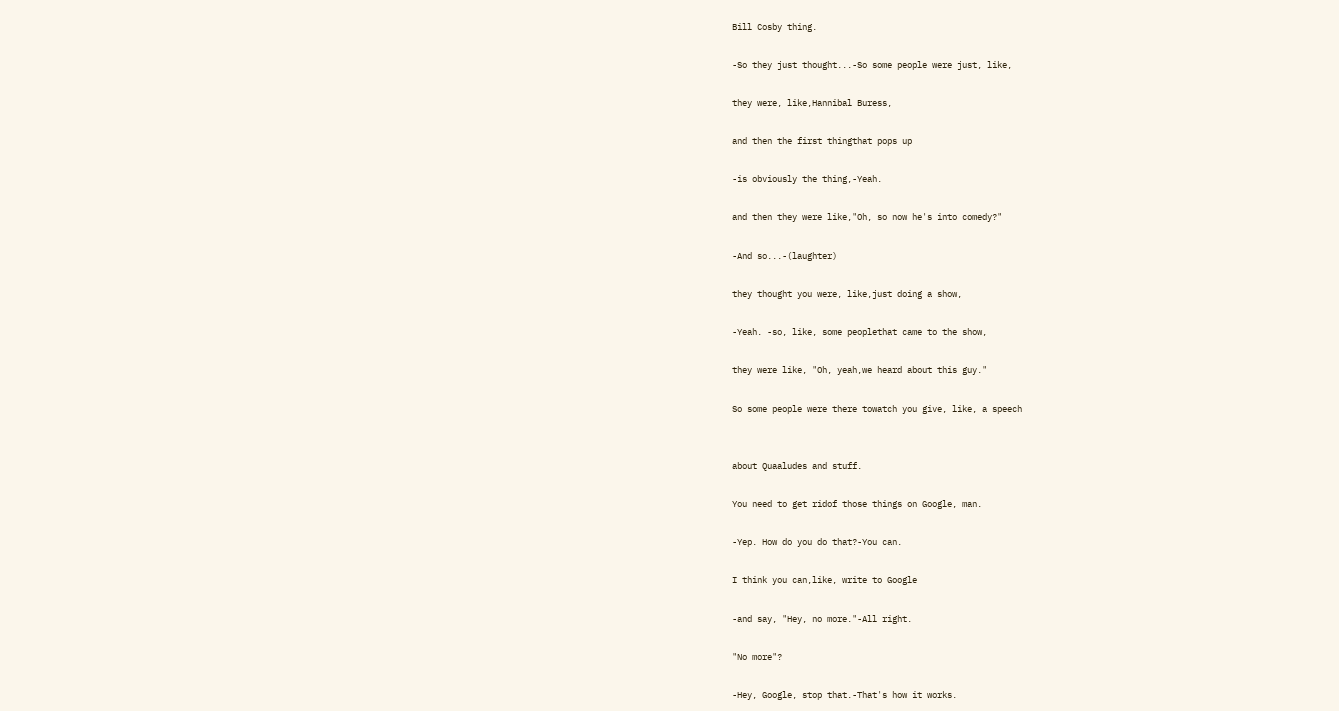Bill Cosby thing.

-So they just thought...-So some people were just, like,

they were, like,Hannibal Buress,

and then the first thingthat pops up

-is obviously the thing,-Yeah.

and then they were like,"Oh, so now he's into comedy?"

-And so...-(laughter)

they thought you were, like,just doing a show,

-Yeah. -so, like, some peoplethat came to the show,

they were like, "Oh, yeah,we heard about this guy."

So some people were there towatch you give, like, a speech


about Quaaludes and stuff.

You need to get ridof those things on Google, man.

-Yep. How do you do that?-You can.

I think you can,like, write to Google

-and say, "Hey, no more."-All right.

"No more"?

-Hey, Google, stop that.-That's how it works.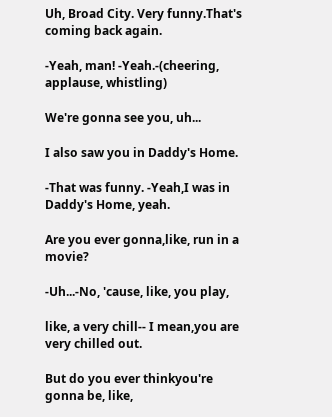Uh, Broad City. Very funny.That's coming back again.

-Yeah, man! -Yeah.-(cheering, applause, whistling)

We're gonna see you, uh...

I also saw you in Daddy's Home.

-That was funny. -Yeah,I was in Daddy's Home, yeah.

Are you ever gonna,like, run in a movie?

-Uh...-No, 'cause, like, you play,

like, a very chill-- I mean,you are very chilled out.

But do you ever thinkyou're gonna be, like,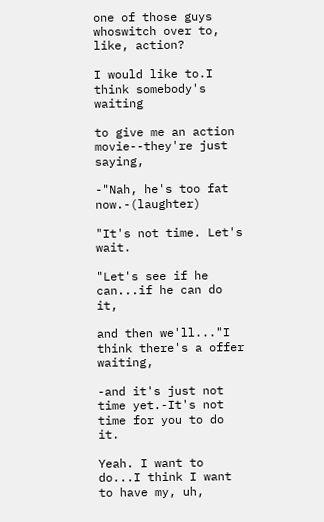one of those guys whoswitch over to, like, action?

I would like to.I think somebody's waiting

to give me an action movie--they're just saying,

-"Nah, he's too fat now.-(laughter)

"It's not time. Let's wait.

"Let's see if he can...if he can do it,

and then we'll..."I think there's a offer waiting,

-and it's just not time yet.-It's not time for you to do it.

Yeah. I want to do...I think I want to have my, uh,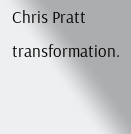Chris Pratt transformation.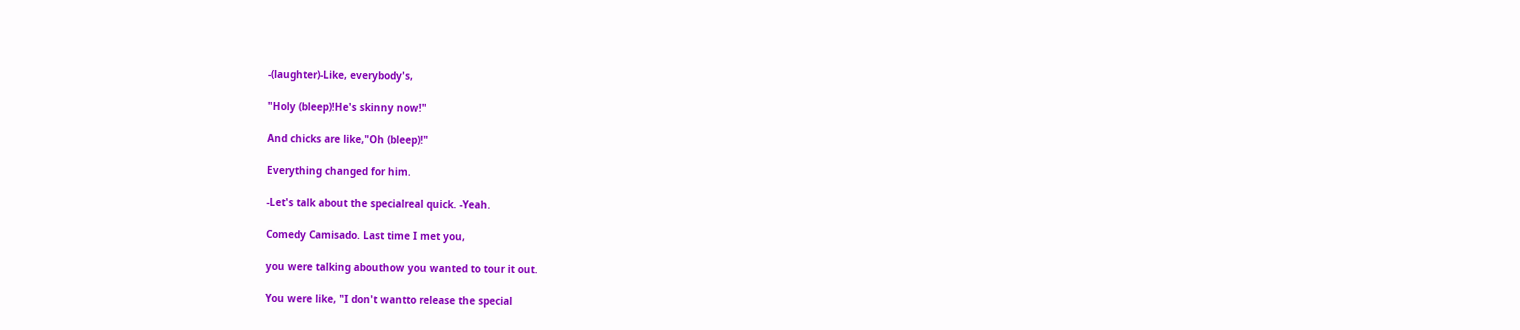-(laughter)-Like, everybody's,

"Holy (bleep)!He's skinny now!"

And chicks are like,"Oh (bleep)!"

Everything changed for him.

-Let's talk about the specialreal quick. -Yeah.

Comedy Camisado. Last time I met you,

you were talking abouthow you wanted to tour it out.

You were like, "I don't wantto release the special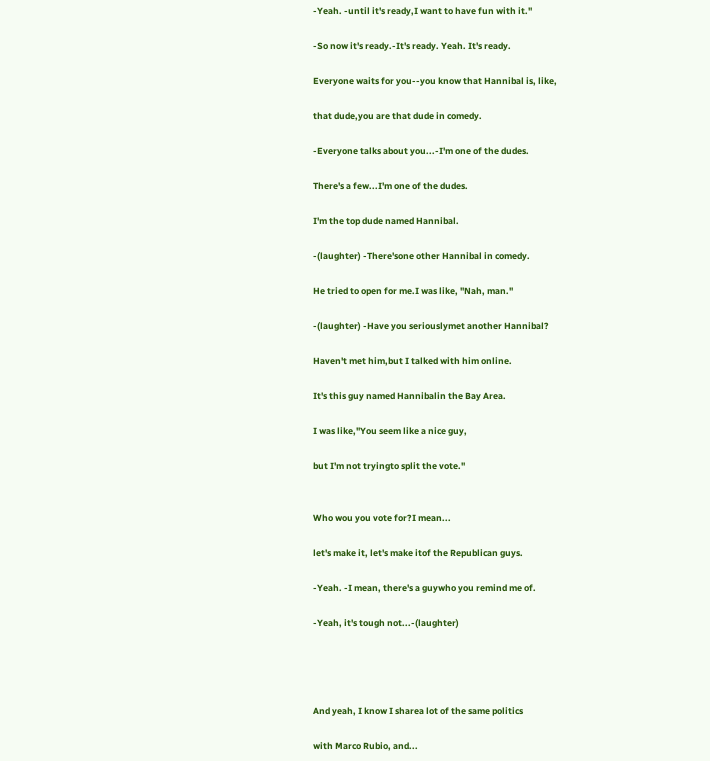-Yeah. -until it's ready,I want to have fun with it."

-So now it's ready.-It's ready. Yeah. It's ready.

Everyone waits for you--you know that Hannibal is, like,

that dude,you are that dude in comedy.

-Everyone talks about you...-I'm one of the dudes.

There's a few...I'm one of the dudes.

I'm the top dude named Hannibal.

-(laughter) -There'sone other Hannibal in comedy.

He tried to open for me.I was like, "Nah, man."

-(laughter) -Have you seriouslymet another Hannibal?

Haven't met him,but I talked with him online.

It's this guy named Hannibalin the Bay Area.

I was like,"You seem like a nice guy,

but I'm not tryingto split the vote."


Who wou you vote for?I mean...

let's make it, let's make itof the Republican guys.

-Yeah. -I mean, there's a guywho you remind me of.

-Yeah, it's tough not...-(laughter)




And yeah, I know I sharea lot of the same politics

with Marco Rubio, and...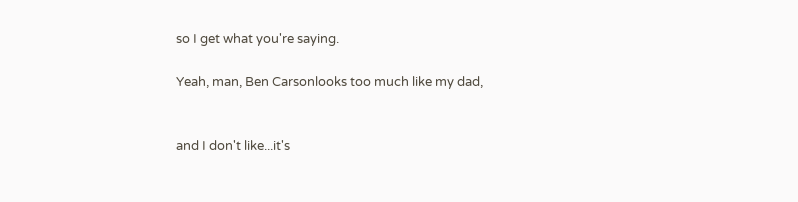so I get what you're saying.

Yeah, man, Ben Carsonlooks too much like my dad,


and I don't like...it's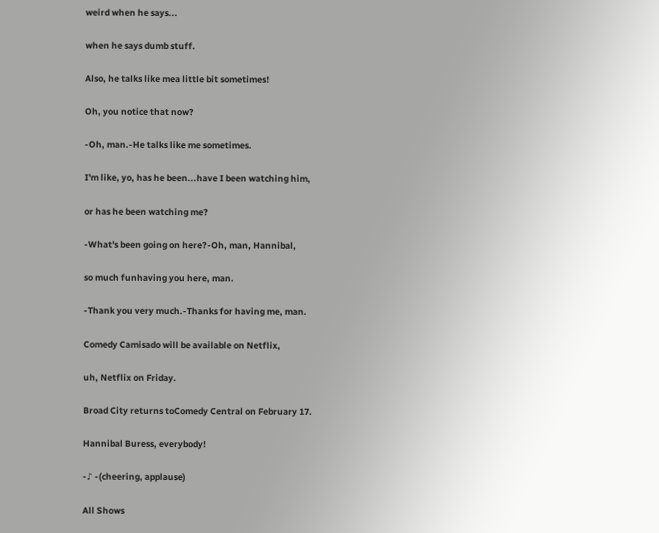weird when he says...

when he says dumb stuff.

Also, he talks like mea little bit sometimes!

Oh, you notice that now?

-Oh, man.-He talks like me sometimes.

I'm like, yo, has he been...have I been watching him,

or has he been watching me?

-What's been going on here?-Oh, man, Hannibal,

so much funhaving you here, man.

-Thank you very much.-Thanks for having me, man.

Comedy Camisado will be available on Netflix,

uh, Netflix on Friday.

Broad City returns toComedy Central on February 17.

Hannibal Buress, everybody!

-♪ -(cheering, applause)

All Shows